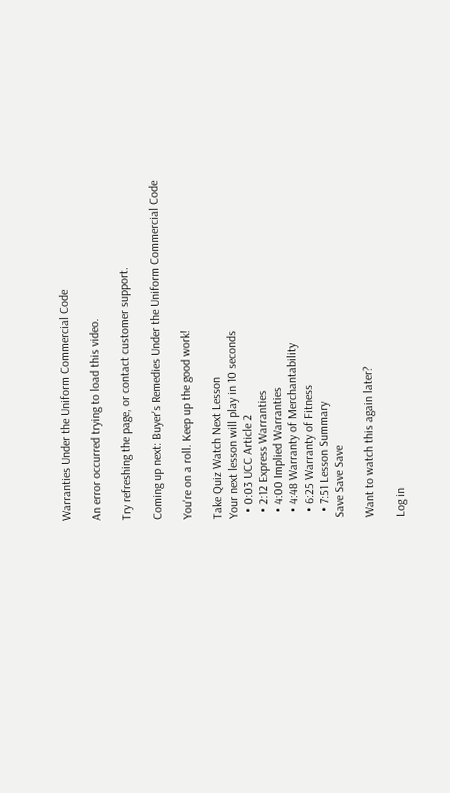Warranties Under the Uniform Commercial Code

An error occurred trying to load this video.

Try refreshing the page, or contact customer support.

Coming up next: Buyer's Remedies Under the Uniform Commercial Code

You're on a roll. Keep up the good work!

Take Quiz Watch Next Lesson
Your next lesson will play in 10 seconds
  • 0:03 UCC Article 2
  • 2:12 Express Warranties
  • 4:00 Implied Warranties
  • 4:48 Warranty of Merchantability
  • 6:25 Warranty of Fitness
  • 7:51 Lesson Summary
Save Save Save

Want to watch this again later?

Log in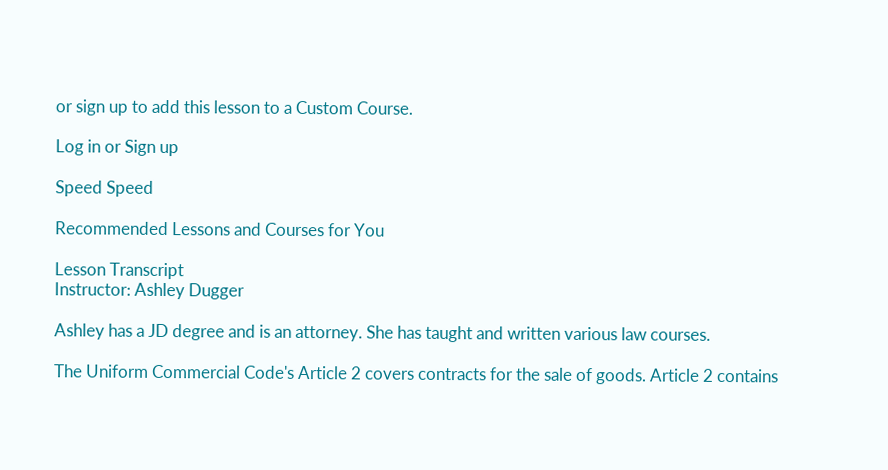or sign up to add this lesson to a Custom Course.

Log in or Sign up

Speed Speed

Recommended Lessons and Courses for You

Lesson Transcript
Instructor: Ashley Dugger

Ashley has a JD degree and is an attorney. She has taught and written various law courses.

The Uniform Commercial Code's Article 2 covers contracts for the sale of goods. Article 2 contains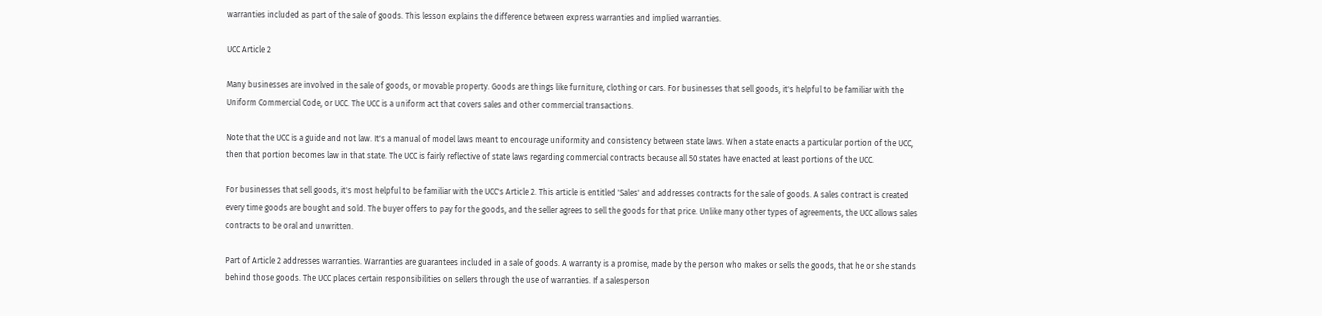warranties included as part of the sale of goods. This lesson explains the difference between express warranties and implied warranties.

UCC Article 2

Many businesses are involved in the sale of goods, or movable property. Goods are things like furniture, clothing or cars. For businesses that sell goods, it's helpful to be familiar with the Uniform Commercial Code, or UCC. The UCC is a uniform act that covers sales and other commercial transactions.

Note that the UCC is a guide and not law. It's a manual of model laws meant to encourage uniformity and consistency between state laws. When a state enacts a particular portion of the UCC, then that portion becomes law in that state. The UCC is fairly reflective of state laws regarding commercial contracts because all 50 states have enacted at least portions of the UCC.

For businesses that sell goods, it's most helpful to be familiar with the UCC's Article 2. This article is entitled 'Sales' and addresses contracts for the sale of goods. A sales contract is created every time goods are bought and sold. The buyer offers to pay for the goods, and the seller agrees to sell the goods for that price. Unlike many other types of agreements, the UCC allows sales contracts to be oral and unwritten.

Part of Article 2 addresses warranties. Warranties are guarantees included in a sale of goods. A warranty is a promise, made by the person who makes or sells the goods, that he or she stands behind those goods. The UCC places certain responsibilities on sellers through the use of warranties. If a salesperson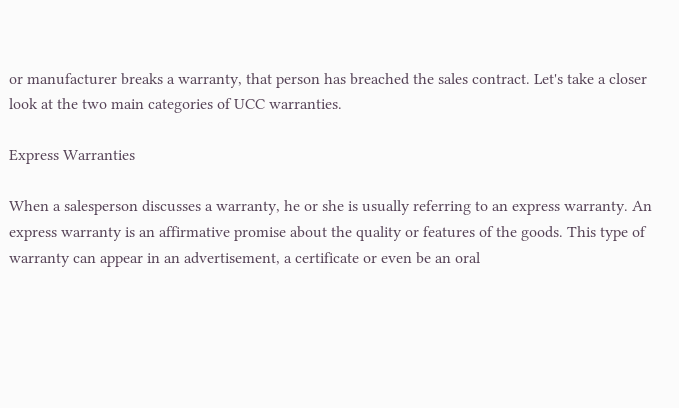or manufacturer breaks a warranty, that person has breached the sales contract. Let's take a closer look at the two main categories of UCC warranties.

Express Warranties

When a salesperson discusses a warranty, he or she is usually referring to an express warranty. An express warranty is an affirmative promise about the quality or features of the goods. This type of warranty can appear in an advertisement, a certificate or even be an oral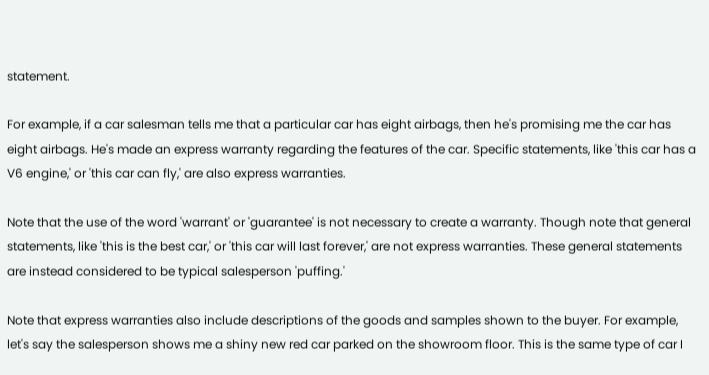statement.

For example, if a car salesman tells me that a particular car has eight airbags, then he's promising me the car has eight airbags. He's made an express warranty regarding the features of the car. Specific statements, like 'this car has a V6 engine,' or 'this car can fly,' are also express warranties.

Note that the use of the word 'warrant' or 'guarantee' is not necessary to create a warranty. Though note that general statements, like 'this is the best car,' or 'this car will last forever,' are not express warranties. These general statements are instead considered to be typical salesperson 'puffing.'

Note that express warranties also include descriptions of the goods and samples shown to the buyer. For example, let's say the salesperson shows me a shiny new red car parked on the showroom floor. This is the same type of car I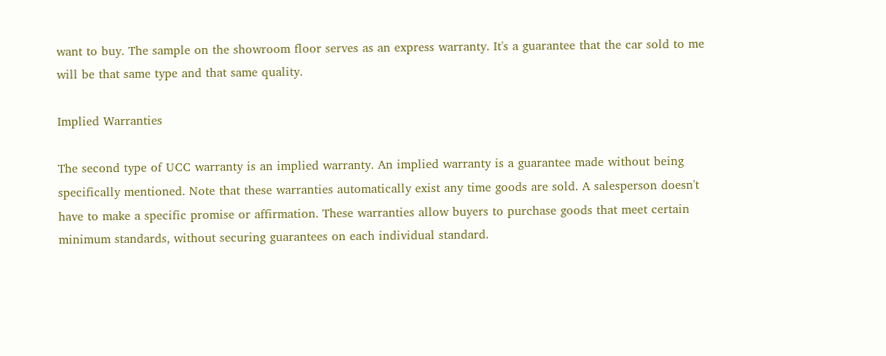want to buy. The sample on the showroom floor serves as an express warranty. It's a guarantee that the car sold to me will be that same type and that same quality.

Implied Warranties

The second type of UCC warranty is an implied warranty. An implied warranty is a guarantee made without being specifically mentioned. Note that these warranties automatically exist any time goods are sold. A salesperson doesn't have to make a specific promise or affirmation. These warranties allow buyers to purchase goods that meet certain minimum standards, without securing guarantees on each individual standard.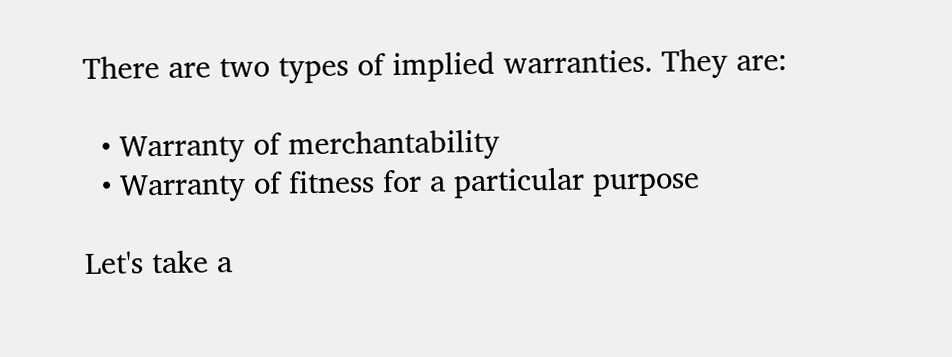There are two types of implied warranties. They are:

  • Warranty of merchantability
  • Warranty of fitness for a particular purpose

Let's take a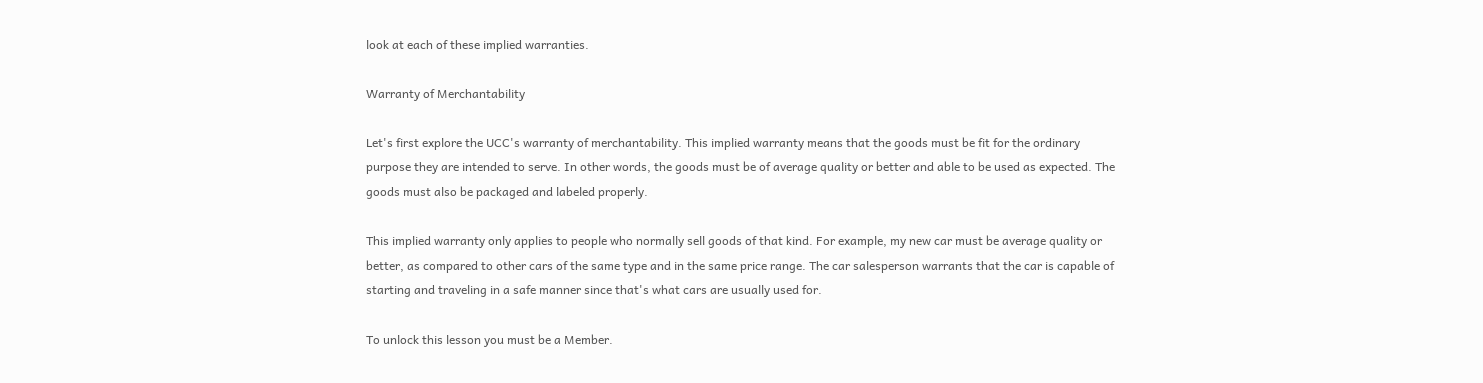look at each of these implied warranties.

Warranty of Merchantability

Let's first explore the UCC's warranty of merchantability. This implied warranty means that the goods must be fit for the ordinary purpose they are intended to serve. In other words, the goods must be of average quality or better and able to be used as expected. The goods must also be packaged and labeled properly.

This implied warranty only applies to people who normally sell goods of that kind. For example, my new car must be average quality or better, as compared to other cars of the same type and in the same price range. The car salesperson warrants that the car is capable of starting and traveling in a safe manner since that's what cars are usually used for.

To unlock this lesson you must be a Member.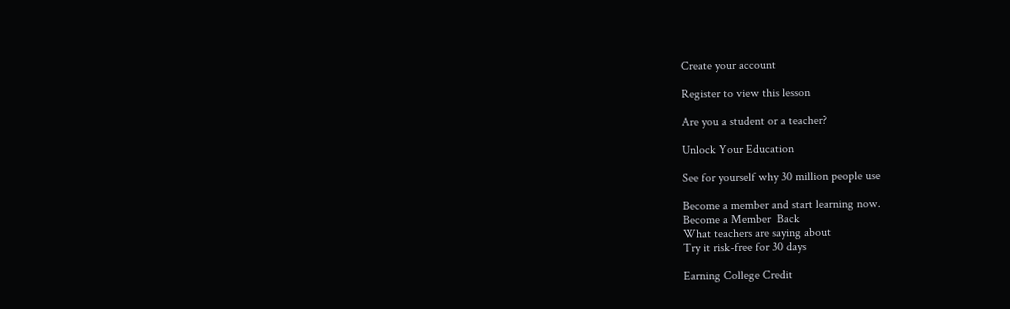Create your account

Register to view this lesson

Are you a student or a teacher?

Unlock Your Education

See for yourself why 30 million people use

Become a member and start learning now.
Become a Member  Back
What teachers are saying about
Try it risk-free for 30 days

Earning College Credit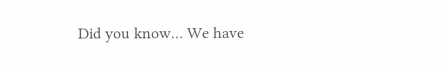Did you know… We have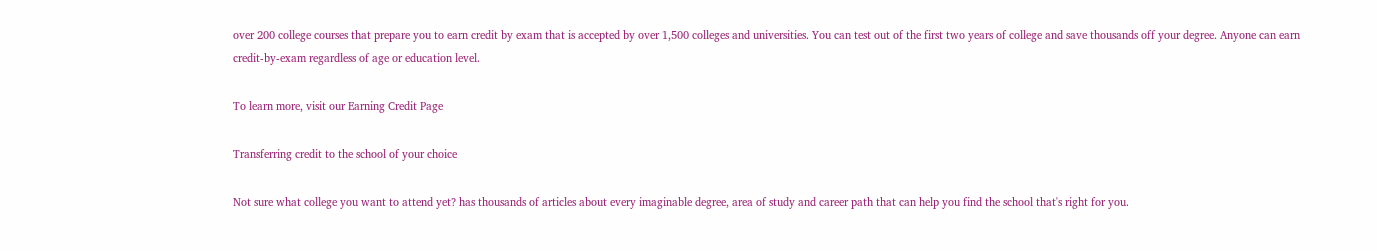over 200 college courses that prepare you to earn credit by exam that is accepted by over 1,500 colleges and universities. You can test out of the first two years of college and save thousands off your degree. Anyone can earn credit-by-exam regardless of age or education level.

To learn more, visit our Earning Credit Page

Transferring credit to the school of your choice

Not sure what college you want to attend yet? has thousands of articles about every imaginable degree, area of study and career path that can help you find the school that's right for you.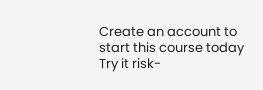Create an account to start this course today
Try it risk-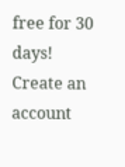free for 30 days!
Create an account